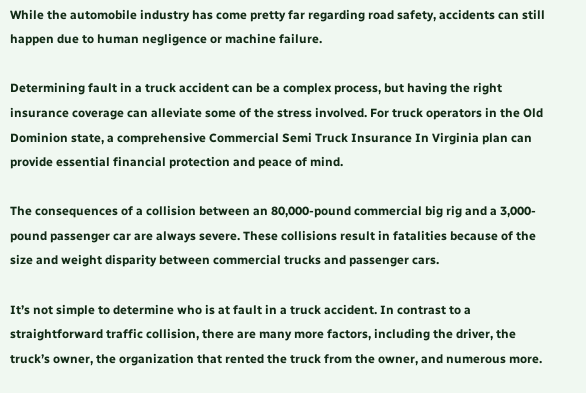While the automobile industry has come pretty far regarding road safety, accidents can still happen due to human negligence or machine failure.

Determining fault in a truck accident can be a complex process, but having the right insurance coverage can alleviate some of the stress involved. For truck operators in the Old Dominion state, a comprehensive Commercial Semi Truck Insurance In Virginia plan can provide essential financial protection and peace of mind.

The consequences of a collision between an 80,000-pound commercial big rig and a 3,000-pound passenger car are always severe. These collisions result in fatalities because of the size and weight disparity between commercial trucks and passenger cars.

It’s not simple to determine who is at fault in a truck accident. In contrast to a straightforward traffic collision, there are many more factors, including the driver, the truck’s owner, the organization that rented the truck from the owner, and numerous more.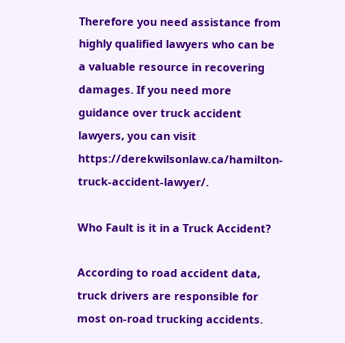Therefore you need assistance from highly qualified lawyers who can be a valuable resource in recovering damages. If you need more guidance over truck accident lawyers, you can visit https://derekwilsonlaw.ca/hamilton-truck-accident-lawyer/.

Who Fault is it in a Truck Accident?

According to road accident data, truck drivers are responsible for most on-road trucking accidents.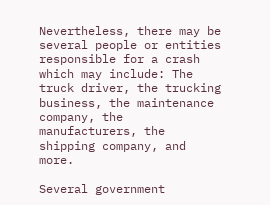Nevertheless, there may be several people or entities responsible for a crash which may include: The truck driver, the trucking business, the maintenance company, the manufacturers, the shipping company, and more.

Several government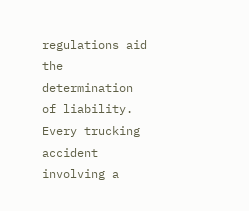regulations aid the determination of liability. Every trucking accident involving a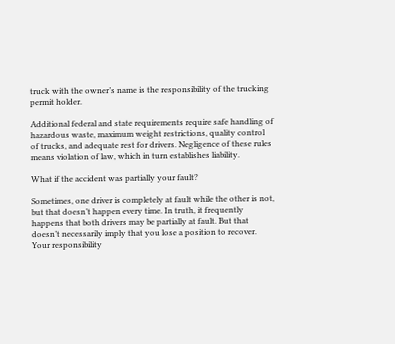truck with the owner’s name is the responsibility of the trucking permit holder.

Additional federal and state requirements require safe handling of hazardous waste, maximum weight restrictions, quality control of trucks, and adequate rest for drivers. Negligence of these rules means violation of law, which in turn establishes liability.

What if the accident was partially your fault?

Sometimes, one driver is completely at fault while the other is not, but that doesn’t happen every time. In truth, it frequently happens that both drivers may be partially at fault. But that doesn’t necessarily imply that you lose a position to recover. Your responsibility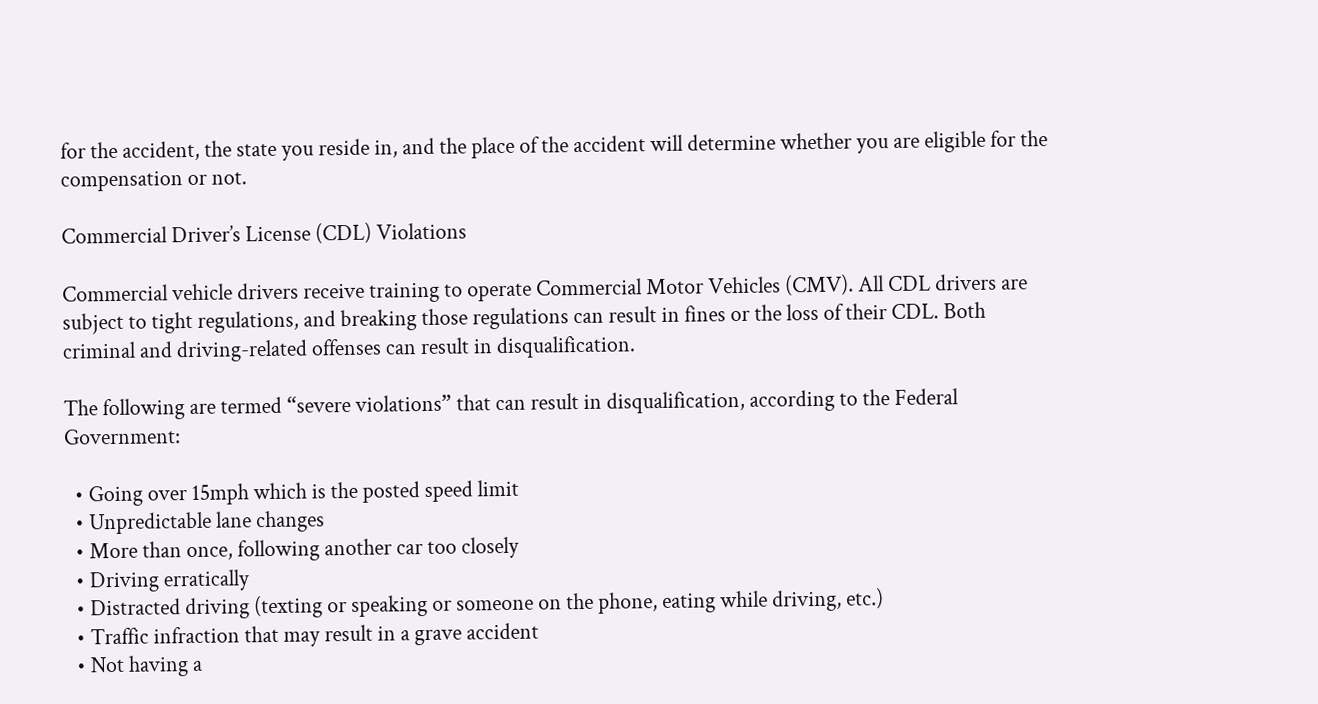for the accident, the state you reside in, and the place of the accident will determine whether you are eligible for the compensation or not.

Commercial Driver’s License (CDL) Violations

Commercial vehicle drivers receive training to operate Commercial Motor Vehicles (CMV). All CDL drivers are subject to tight regulations, and breaking those regulations can result in fines or the loss of their CDL. Both criminal and driving-related offenses can result in disqualification.

The following are termed “severe violations” that can result in disqualification, according to the Federal Government:

  • Going over 15mph which is the posted speed limit
  • Unpredictable lane changes
  • More than once, following another car too closely
  • Driving erratically
  • Distracted driving (texting or speaking or someone on the phone, eating while driving, etc.)
  • Traffic infraction that may result in a grave accident
  • Not having a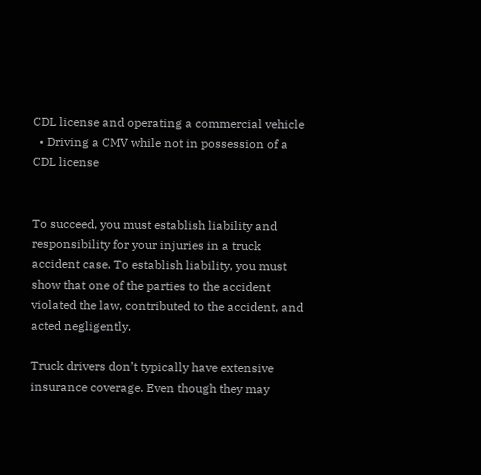CDL license and operating a commercial vehicle
  • Driving a CMV while not in possession of a CDL license


To succeed, you must establish liability and responsibility for your injuries in a truck accident case. To establish liability, you must show that one of the parties to the accident violated the law, contributed to the accident, and acted negligently.

Truck drivers don’t typically have extensive insurance coverage. Even though they may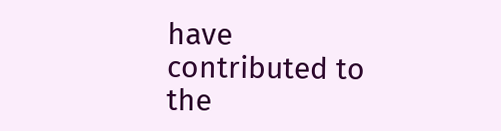have contributed to the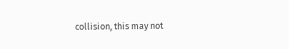collision, this may not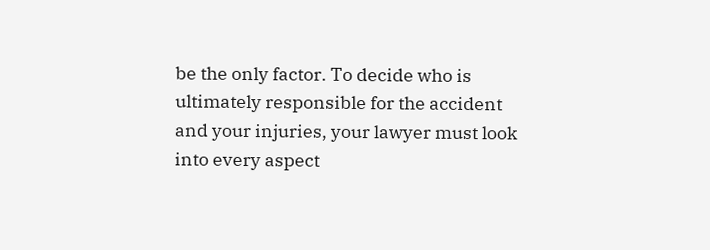be the only factor. To decide who is ultimately responsible for the accident and your injuries, your lawyer must look into every aspect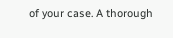of your case. A thorough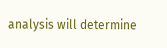analysis will determine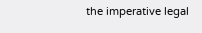the imperative legal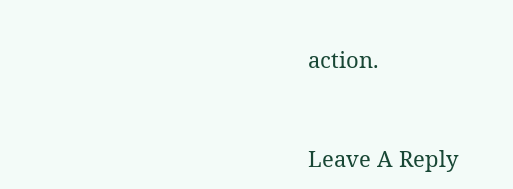action.


Leave A Reply